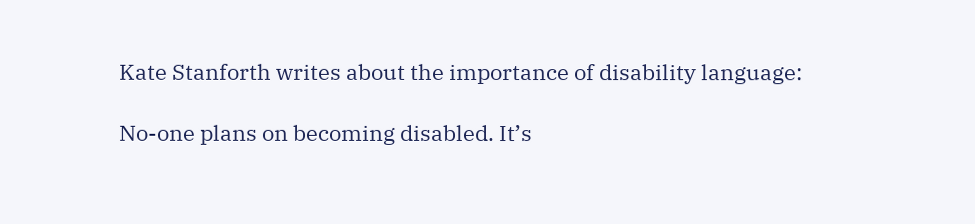Kate Stanforth writes about the importance of disability language:

No-one plans on becoming disabled. It’s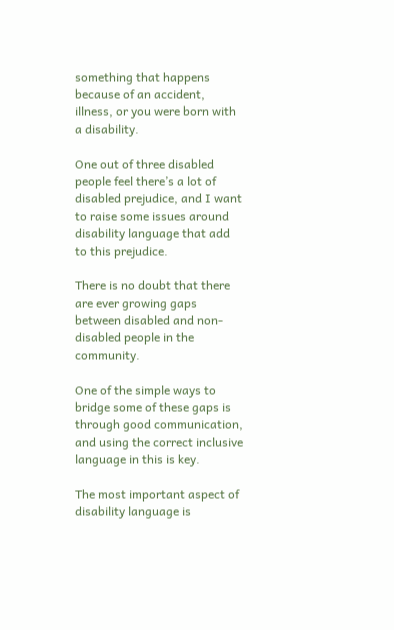something that happens because of an accident, illness, or you were born with a disability.

One out of three disabled people feel there’s a lot of disabled prejudice, and I want to raise some issues around disability language that add to this prejudice.

There is no doubt that there are ever growing gaps between disabled and non-disabled people in the community.

One of the simple ways to bridge some of these gaps is through good communication, and using the correct inclusive language in this is key.

The most important aspect of disability language is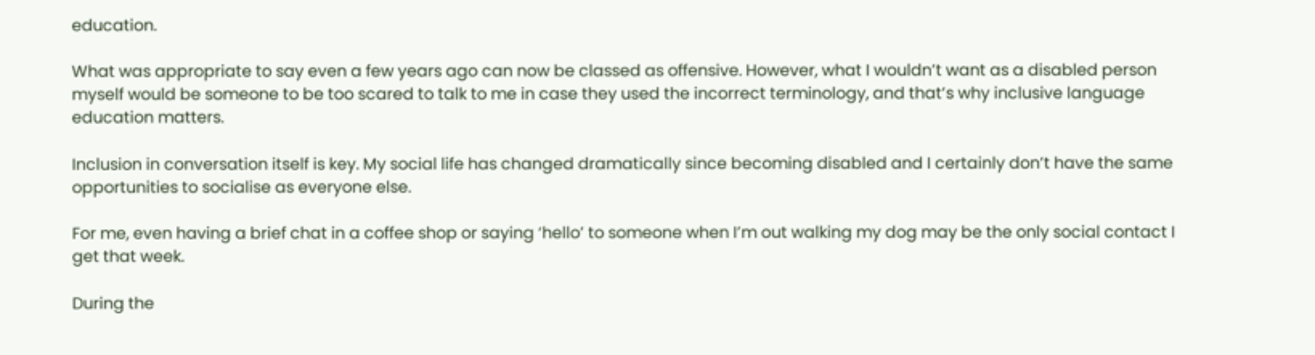education.

What was appropriate to say even a few years ago can now be classed as offensive. However, what I wouldn’t want as a disabled person myself would be someone to be too scared to talk to me in case they used the incorrect terminology, and that’s why inclusive language education matters.

Inclusion in conversation itself is key. My social life has changed dramatically since becoming disabled and I certainly don’t have the same opportunities to socialise as everyone else.

For me, even having a brief chat in a coffee shop or saying ‘hello’ to someone when I’m out walking my dog may be the only social contact I get that week.

During the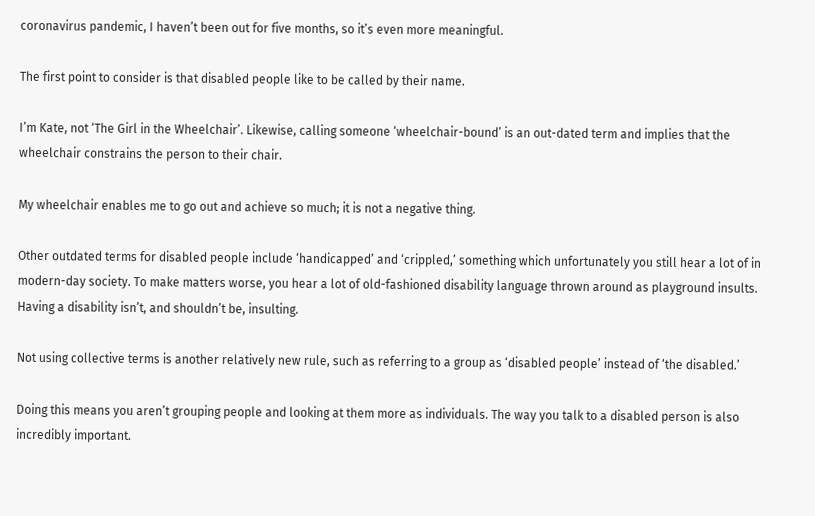coronavirus pandemic, I haven’t been out for five months, so it’s even more meaningful.

The first point to consider is that disabled people like to be called by their name.

I’m Kate, not ‘The Girl in the Wheelchair’. Likewise, calling someone ‘wheelchair-bound’ is an out-dated term and implies that the wheelchair constrains the person to their chair.

My wheelchair enables me to go out and achieve so much; it is not a negative thing.

Other outdated terms for disabled people include ‘handicapped’ and ‘crippled,’ something which unfortunately you still hear a lot of in modern-day society. To make matters worse, you hear a lot of old-fashioned disability language thrown around as playground insults. Having a disability isn’t, and shouldn’t be, insulting.

Not using collective terms is another relatively new rule, such as referring to a group as ‘disabled people’ instead of ‘the disabled.’

Doing this means you aren’t grouping people and looking at them more as individuals. The way you talk to a disabled person is also incredibly important.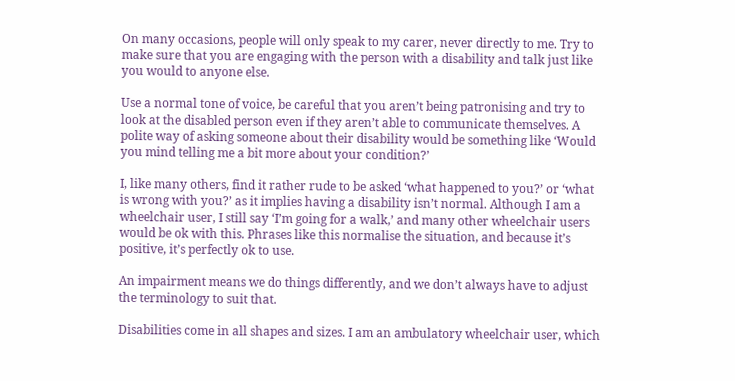On many occasions, people will only speak to my carer, never directly to me. Try to make sure that you are engaging with the person with a disability and talk just like you would to anyone else.

Use a normal tone of voice, be careful that you aren’t being patronising and try to look at the disabled person even if they aren’t able to communicate themselves. A polite way of asking someone about their disability would be something like ‘Would you mind telling me a bit more about your condition?’

I, like many others, find it rather rude to be asked ‘what happened to you?’ or ‘what is wrong with you?’ as it implies having a disability isn’t normal. Although I am a wheelchair user, I still say ‘I’m going for a walk,’ and many other wheelchair users would be ok with this. Phrases like this normalise the situation, and because it’s positive, it’s perfectly ok to use.

An impairment means we do things differently, and we don’t always have to adjust the terminology to suit that.

Disabilities come in all shapes and sizes. I am an ambulatory wheelchair user, which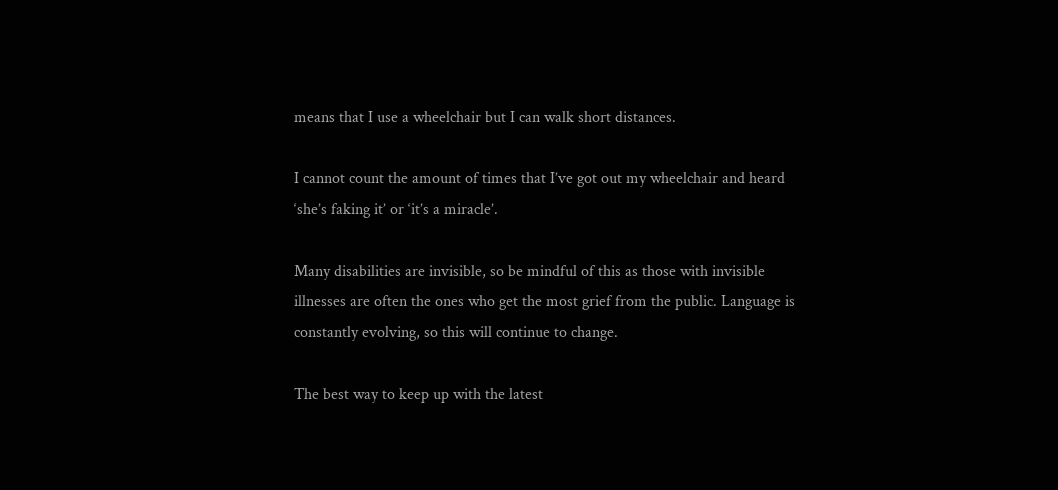means that I use a wheelchair but I can walk short distances.

I cannot count the amount of times that I’ve got out my wheelchair and heard ‘she’s faking it’ or ‘it’s a miracle’.

Many disabilities are invisible, so be mindful of this as those with invisible illnesses are often the ones who get the most grief from the public. Language is constantly evolving, so this will continue to change.

The best way to keep up with the latest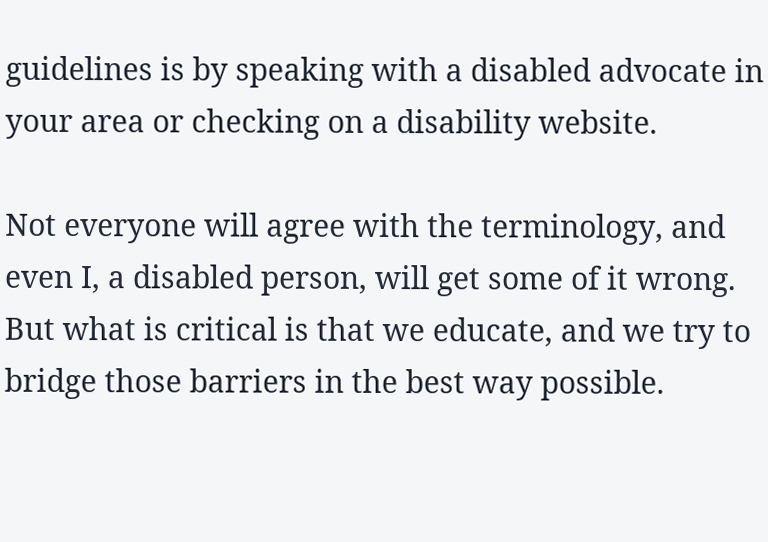guidelines is by speaking with a disabled advocate in your area or checking on a disability website.

Not everyone will agree with the terminology, and even I, a disabled person, will get some of it wrong. But what is critical is that we educate, and we try to bridge those barriers in the best way possible.